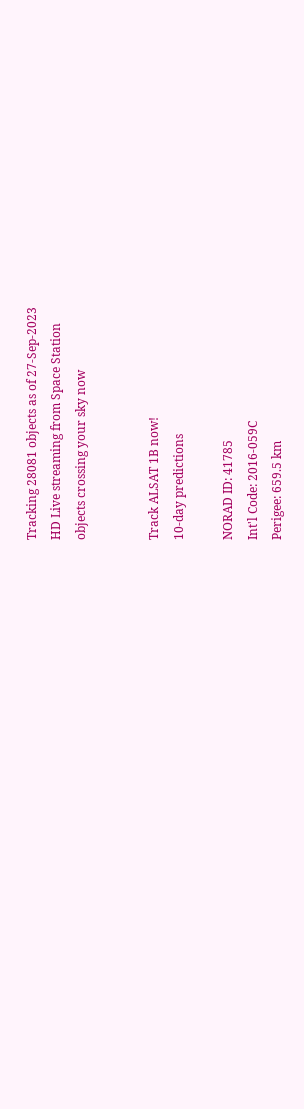Tracking 28081 objects as of 27-Sep-2023
HD Live streaming from Space Station
objects crossing your sky now


Track ALSAT 1B now!
10-day predictions

NORAD ID: 41785
Int'l Code: 2016-059C
Perigee: 659.5 km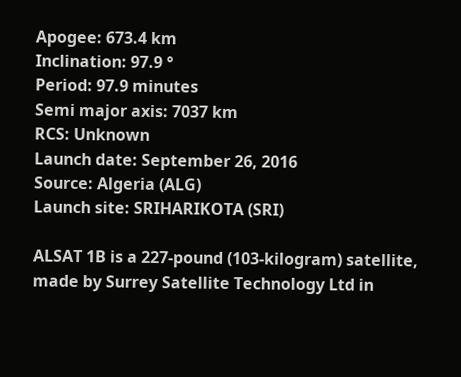Apogee: 673.4 km
Inclination: 97.9 °
Period: 97.9 minutes
Semi major axis: 7037 km
RCS: Unknown
Launch date: September 26, 2016
Source: Algeria (ALG)
Launch site: SRIHARIKOTA (SRI)

ALSAT 1B is a 227-pound (103-kilogram) satellite, made by Surrey Satellite Technology Ltd in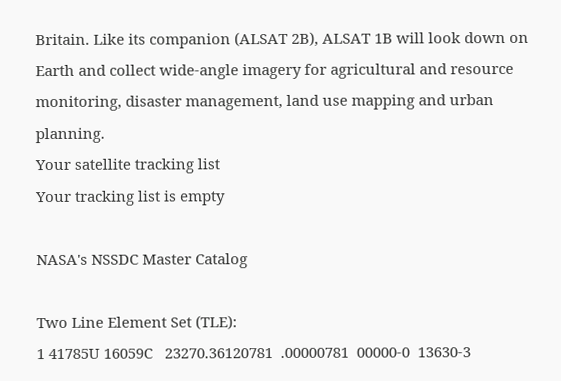Britain. Like its companion (ALSAT 2B), ALSAT 1B will look down on Earth and collect wide-angle imagery for agricultural and resource monitoring, disaster management, land use mapping and urban planning.
Your satellite tracking list
Your tracking list is empty

NASA's NSSDC Master Catalog

Two Line Element Set (TLE):
1 41785U 16059C   23270.36120781  .00000781  00000-0  13630-3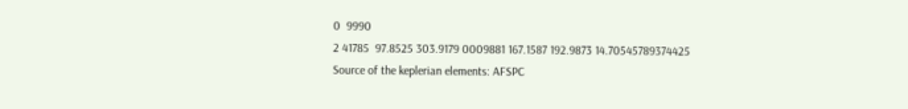0  9990
2 41785  97.8525 303.9179 0009881 167.1587 192.9873 14.70545789374425
Source of the keplerian elements: AFSPC